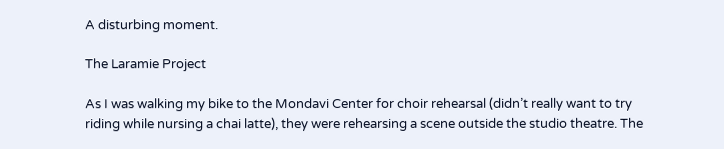A disturbing moment.

The Laramie Project

As I was walking my bike to the Mondavi Center for choir rehearsal (didn’t really want to try riding while nursing a chai latte), they were rehearsing a scene outside the studio theatre. The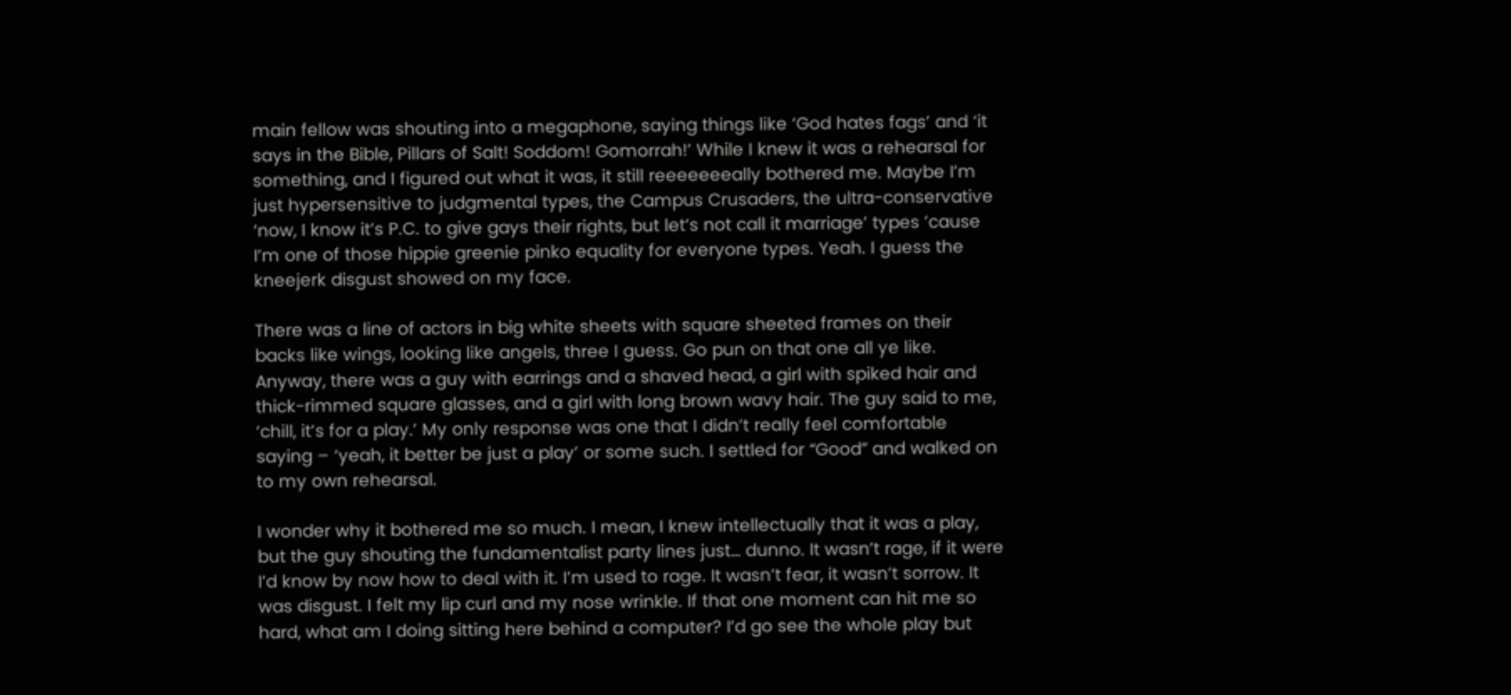main fellow was shouting into a megaphone, saying things like ‘God hates fags’ and ‘it says in the Bible, Pillars of Salt! Soddom! Gomorrah!’ While I knew it was a rehearsal for something, and I figured out what it was, it still reeeeeeeally bothered me. Maybe I’m just hypersensitive to judgmental types, the Campus Crusaders, the ultra-conservative ‘now, I know it’s P.C. to give gays their rights, but let’s not call it marriage’ types ’cause I’m one of those hippie greenie pinko equality for everyone types. Yeah. I guess the kneejerk disgust showed on my face.

There was a line of actors in big white sheets with square sheeted frames on their backs like wings, looking like angels, three I guess. Go pun on that one all ye like. Anyway, there was a guy with earrings and a shaved head, a girl with spiked hair and thick-rimmed square glasses, and a girl with long brown wavy hair. The guy said to me, ‘chill, it’s for a play.’ My only response was one that I didn’t really feel comfortable saying – ‘yeah, it better be just a play’ or some such. I settled for “Good” and walked on to my own rehearsal.

I wonder why it bothered me so much. I mean, I knew intellectually that it was a play, but the guy shouting the fundamentalist party lines just… dunno. It wasn’t rage, if it were I’d know by now how to deal with it. I’m used to rage. It wasn’t fear, it wasn’t sorrow. It was disgust. I felt my lip curl and my nose wrinkle. If that one moment can hit me so hard, what am I doing sitting here behind a computer? I’d go see the whole play but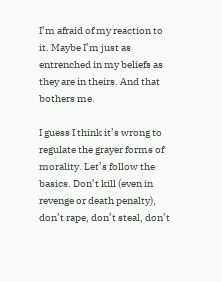I’m afraid of my reaction to it. Maybe I’m just as entrenched in my beliefs as they are in theirs. And that bothers me.

I guess I think it’s wrong to regulate the grayer forms of morality. Let’s follow the basics. Don’t kill (even in revenge or death penalty), don’t rape, don’t steal, don’t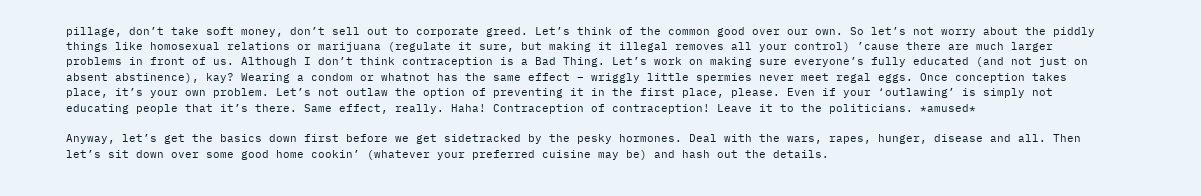pillage, don’t take soft money, don’t sell out to corporate greed. Let’s think of the common good over our own. So let’s not worry about the piddly things like homosexual relations or marijuana (regulate it sure, but making it illegal removes all your control) ’cause there are much larger problems in front of us. Although I don’t think contraception is a Bad Thing. Let’s work on making sure everyone’s fully educated (and not just on absent abstinence), kay? Wearing a condom or whatnot has the same effect – wriggly little spermies never meet regal eggs. Once conception takes place, it’s your own problem. Let’s not outlaw the option of preventing it in the first place, please. Even if your ‘outlawing’ is simply not educating people that it’s there. Same effect, really. Haha! Contraception of contraception! Leave it to the politicians. *amused*

Anyway, let’s get the basics down first before we get sidetracked by the pesky hormones. Deal with the wars, rapes, hunger, disease and all. Then let’s sit down over some good home cookin’ (whatever your preferred cuisine may be) and hash out the details.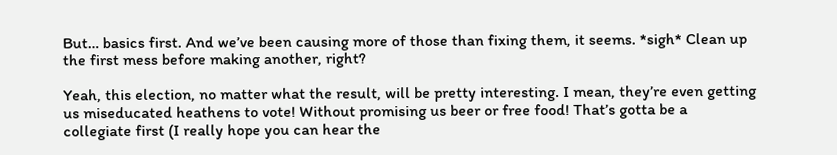But… basics first. And we’ve been causing more of those than fixing them, it seems. *sigh* Clean up the first mess before making another, right?

Yeah, this election, no matter what the result, will be pretty interesting. I mean, they’re even getting us miseducated heathens to vote! Without promising us beer or free food! That’s gotta be a collegiate first (I really hope you can hear the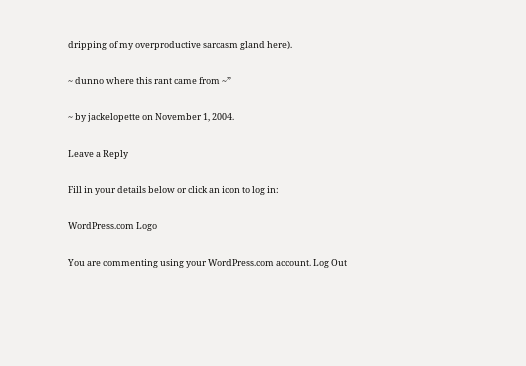dripping of my overproductive sarcasm gland here).

~ dunno where this rant came from ~”

~ by jackelopette on November 1, 2004.

Leave a Reply

Fill in your details below or click an icon to log in:

WordPress.com Logo

You are commenting using your WordPress.com account. Log Out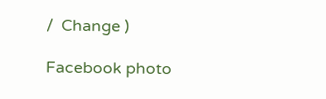/  Change )

Facebook photo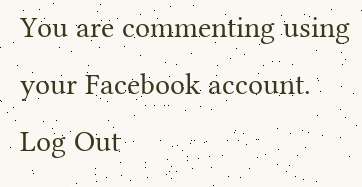You are commenting using your Facebook account. Log Out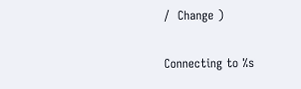/  Change )

Connecting to %s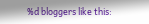%d bloggers like this: